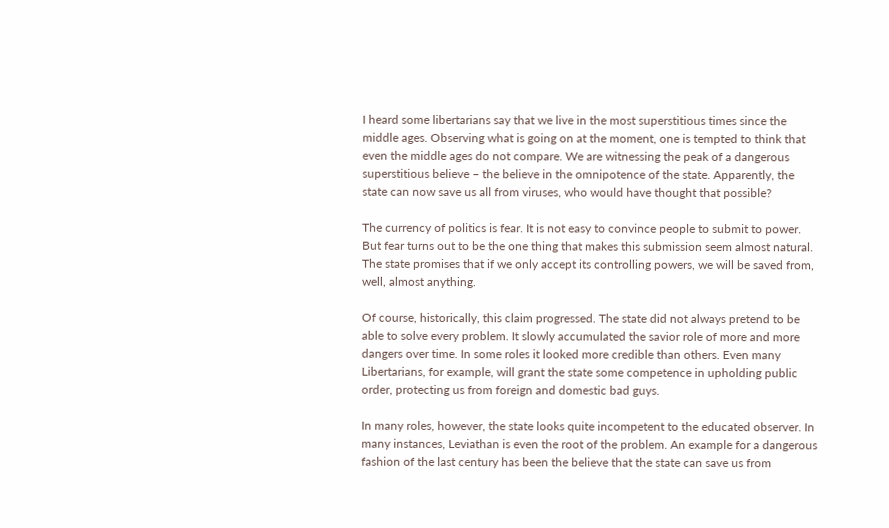I heard some libertarians say that we live in the most superstitious times since the middle ages. Observing what is going on at the moment, one is tempted to think that even the middle ages do not compare. We are witnessing the peak of a dangerous superstitious believe – the believe in the omnipotence of the state. Apparently, the state can now save us all from viruses, who would have thought that possible?

The currency of politics is fear. It is not easy to convince people to submit to power. But fear turns out to be the one thing that makes this submission seem almost natural. The state promises that if we only accept its controlling powers, we will be saved from, well, almost anything.

Of course, historically, this claim progressed. The state did not always pretend to be able to solve every problem. It slowly accumulated the savior role of more and more dangers over time. In some roles it looked more credible than others. Even many Libertarians, for example, will grant the state some competence in upholding public order, protecting us from foreign and domestic bad guys.

In many roles, however, the state looks quite incompetent to the educated observer. In many instances, Leviathan is even the root of the problem. An example for a dangerous fashion of the last century has been the believe that the state can save us from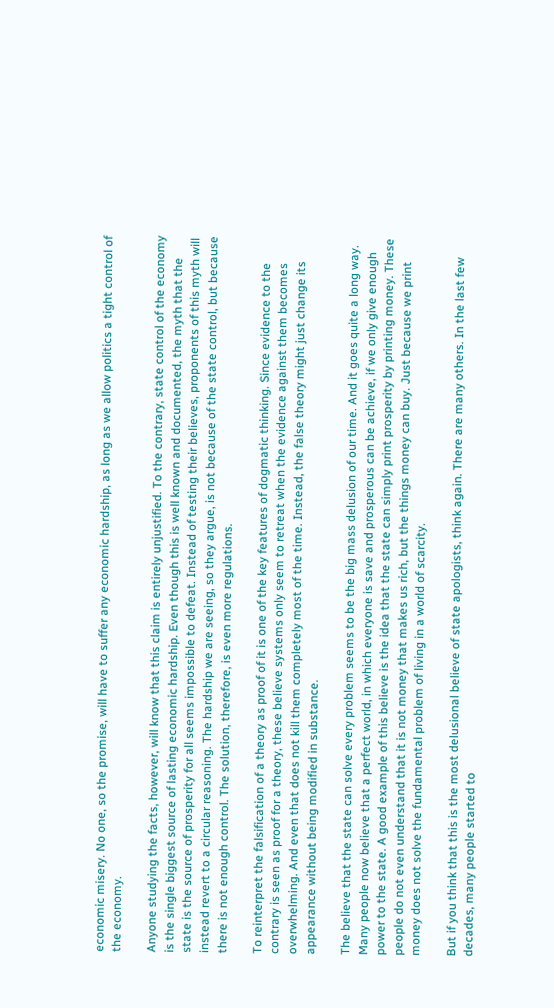economic misery. No one, so the promise, will have to suffer any economic hardship, as long as we allow politics a tight control of the economy.

Anyone studying the facts, however, will know that this claim is entirely unjustified. To the contrary, state control of the economy is the single biggest source of lasting economic hardship. Even though this is well known and documented, the myth that the state is the source of prosperity for all seems impossible to defeat. Instead of testing their believes, proponents of this myth will instead revert to a circular reasoning. The hardship we are seeing, so they argue, is not because of the state control, but because there is not enough control. The solution, therefore, is even more regulations.

To reinterpret the falsification of a theory as proof of it is one of the key features of dogmatic thinking. Since evidence to the contrary is seen as proof for a theory, these believe systems only seem to retreat when the evidence against them becomes overwhelming. And even that does not kill them completely most of the time. Instead, the false theory might just change its appearance without being modified in substance.

The believe that the state can solve every problem seems to be the big mass delusion of our time. And it goes quite a long way. Many people now believe that a perfect world, in which everyone is save and prosperous can be achieve, if we only give enough power to the state. A good example of this believe is the idea that the state can simply print prosperity by printing money. These people do not even understand that it is not money that makes us rich, but the things money can buy. Just because we print money does not solve the fundamental problem of living in a world of scarcity.

But if you think that this is the most delusional believe of state apologists, think again. There are many others. In the last few decades, many people started to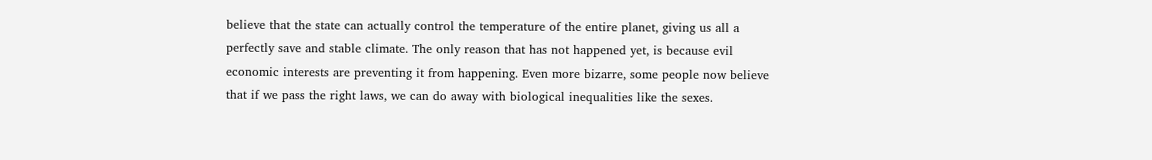believe that the state can actually control the temperature of the entire planet, giving us all a perfectly save and stable climate. The only reason that has not happened yet, is because evil economic interests are preventing it from happening. Even more bizarre, some people now believe that if we pass the right laws, we can do away with biological inequalities like the sexes.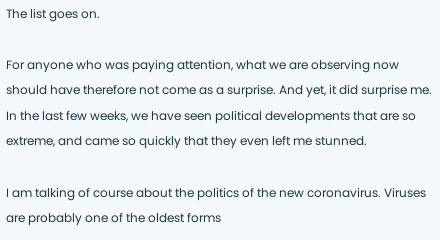The list goes on.

For anyone who was paying attention, what we are observing now should have therefore not come as a surprise. And yet, it did surprise me. In the last few weeks, we have seen political developments that are so extreme, and came so quickly that they even left me stunned.

I am talking of course about the politics of the new coronavirus. Viruses are probably one of the oldest forms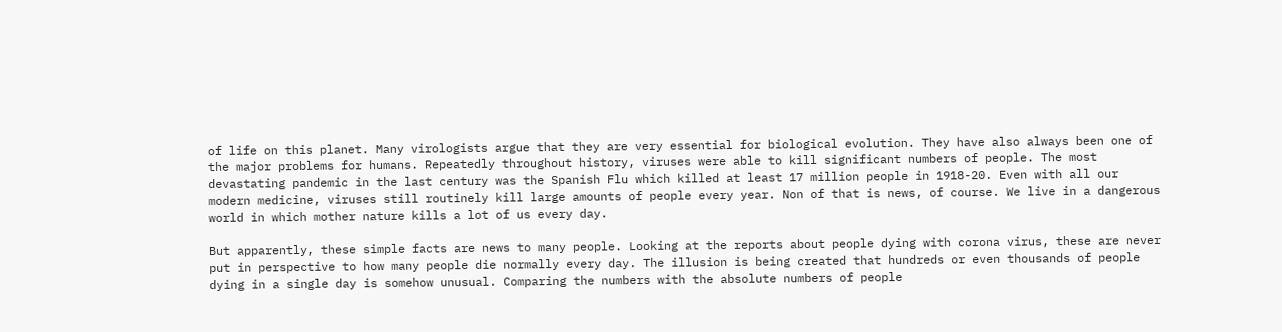of life on this planet. Many virologists argue that they are very essential for biological evolution. They have also always been one of the major problems for humans. Repeatedly throughout history, viruses were able to kill significant numbers of people. The most devastating pandemic in the last century was the Spanish Flu which killed at least 17 million people in 1918-20. Even with all our modern medicine, viruses still routinely kill large amounts of people every year. Non of that is news, of course. We live in a dangerous world in which mother nature kills a lot of us every day.

But apparently, these simple facts are news to many people. Looking at the reports about people dying with corona virus, these are never put in perspective to how many people die normally every day. The illusion is being created that hundreds or even thousands of people dying in a single day is somehow unusual. Comparing the numbers with the absolute numbers of people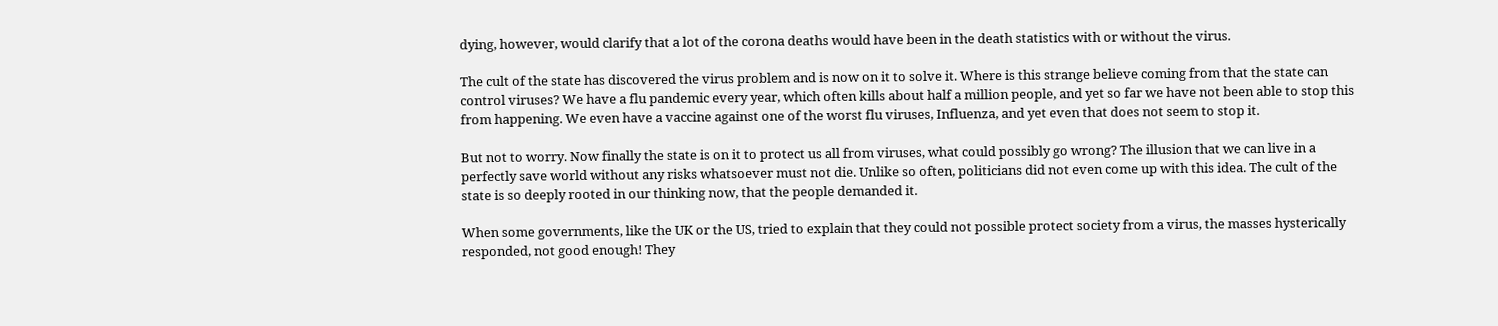dying, however, would clarify that a lot of the corona deaths would have been in the death statistics with or without the virus.

The cult of the state has discovered the virus problem and is now on it to solve it. Where is this strange believe coming from that the state can control viruses? We have a flu pandemic every year, which often kills about half a million people, and yet so far we have not been able to stop this from happening. We even have a vaccine against one of the worst flu viruses, Influenza, and yet even that does not seem to stop it.

But not to worry. Now finally the state is on it to protect us all from viruses, what could possibly go wrong? The illusion that we can live in a perfectly save world without any risks whatsoever must not die. Unlike so often, politicians did not even come up with this idea. The cult of the state is so deeply rooted in our thinking now, that the people demanded it.

When some governments, like the UK or the US, tried to explain that they could not possible protect society from a virus, the masses hysterically responded, not good enough! They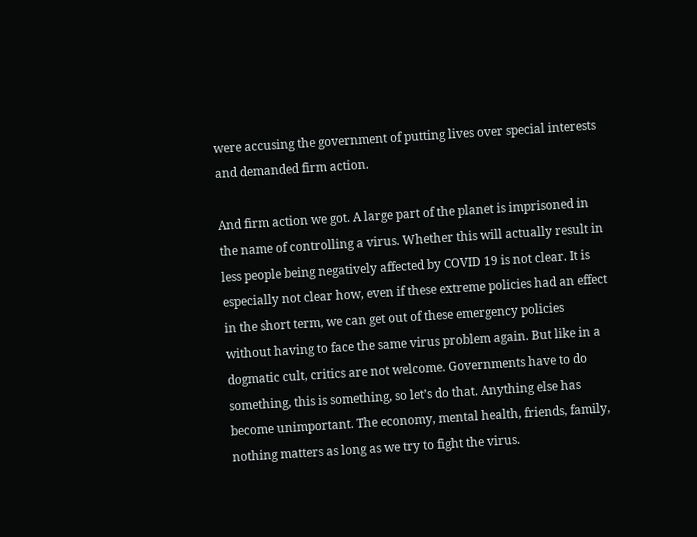were accusing the government of putting lives over special interests and demanded firm action.

And firm action we got. A large part of the planet is imprisoned in the name of controlling a virus. Whether this will actually result in less people being negatively affected by COVID 19 is not clear. It is especially not clear how, even if these extreme policies had an effect in the short term, we can get out of these emergency policies without having to face the same virus problem again. But like in a dogmatic cult, critics are not welcome. Governments have to do something, this is something, so let’s do that. Anything else has become unimportant. The economy, mental health, friends, family, nothing matters as long as we try to fight the virus.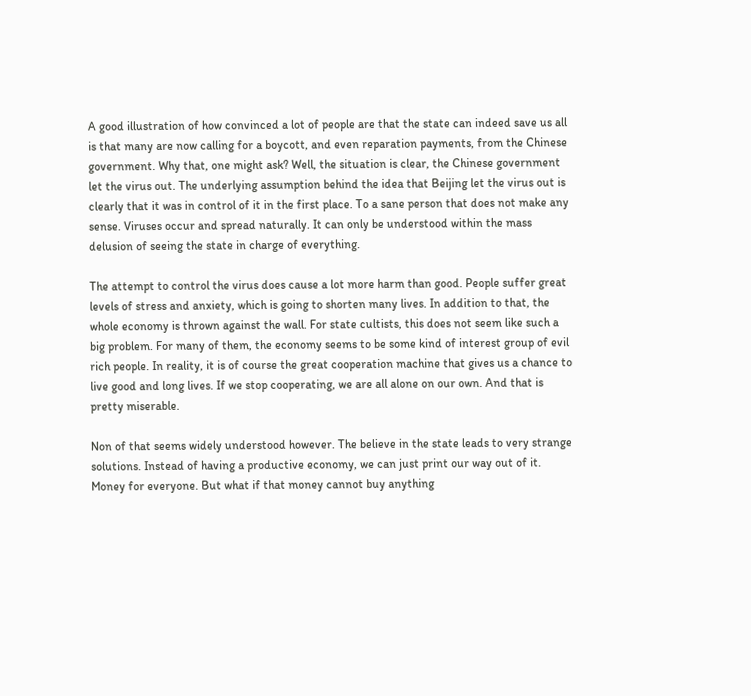A good illustration of how convinced a lot of people are that the state can indeed save us all is that many are now calling for a boycott, and even reparation payments, from the Chinese government. Why that, one might ask? Well, the situation is clear, the Chinese government let the virus out. The underlying assumption behind the idea that Beijing let the virus out is clearly that it was in control of it in the first place. To a sane person that does not make any sense. Viruses occur and spread naturally. It can only be understood within the mass delusion of seeing the state in charge of everything.

The attempt to control the virus does cause a lot more harm than good. People suffer great levels of stress and anxiety, which is going to shorten many lives. In addition to that, the whole economy is thrown against the wall. For state cultists, this does not seem like such a big problem. For many of them, the economy seems to be some kind of interest group of evil rich people. In reality, it is of course the great cooperation machine that gives us a chance to live good and long lives. If we stop cooperating, we are all alone on our own. And that is pretty miserable.

Non of that seems widely understood however. The believe in the state leads to very strange solutions. Instead of having a productive economy, we can just print our way out of it. Money for everyone. But what if that money cannot buy anything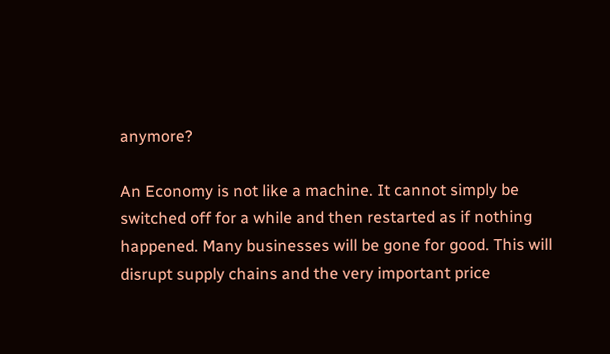anymore?

An Economy is not like a machine. It cannot simply be switched off for a while and then restarted as if nothing happened. Many businesses will be gone for good. This will disrupt supply chains and the very important price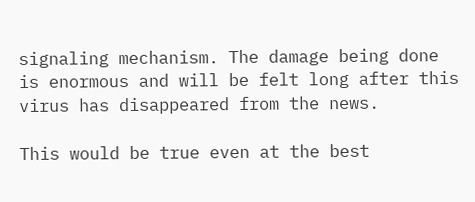signaling mechanism. The damage being done is enormous and will be felt long after this virus has disappeared from the news.

This would be true even at the best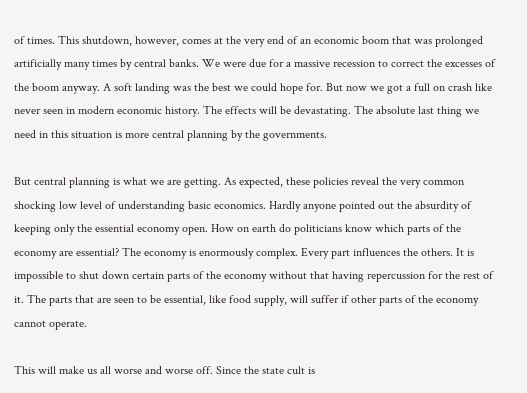of times. This shutdown, however, comes at the very end of an economic boom that was prolonged artificially many times by central banks. We were due for a massive recession to correct the excesses of the boom anyway. A soft landing was the best we could hope for. But now we got a full on crash like never seen in modern economic history. The effects will be devastating. The absolute last thing we need in this situation is more central planning by the governments.

But central planning is what we are getting. As expected, these policies reveal the very common shocking low level of understanding basic economics. Hardly anyone pointed out the absurdity of keeping only the essential economy open. How on earth do politicians know which parts of the economy are essential? The economy is enormously complex. Every part influences the others. It is impossible to shut down certain parts of the economy without that having repercussion for the rest of it. The parts that are seen to be essential, like food supply, will suffer if other parts of the economy cannot operate.

This will make us all worse and worse off. Since the state cult is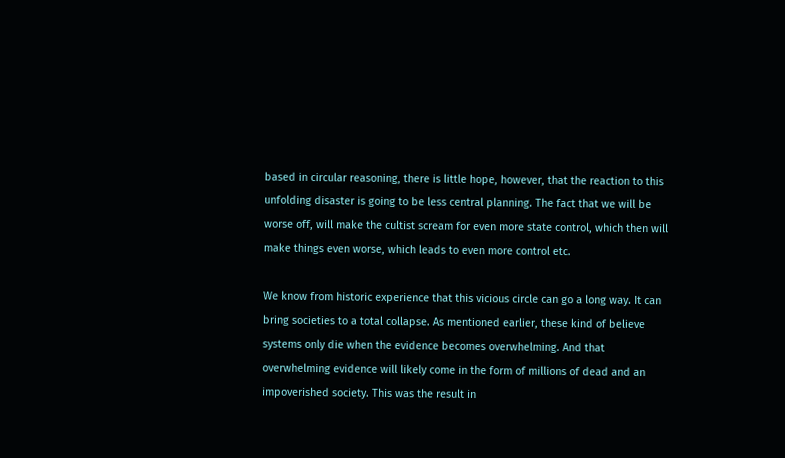based in circular reasoning, there is little hope, however, that the reaction to this unfolding disaster is going to be less central planning. The fact that we will be worse off, will make the cultist scream for even more state control, which then will make things even worse, which leads to even more control etc.

We know from historic experience that this vicious circle can go a long way. It can bring societies to a total collapse. As mentioned earlier, these kind of believe systems only die when the evidence becomes overwhelming. And that overwhelming evidence will likely come in the form of millions of dead and an impoverished society. This was the result in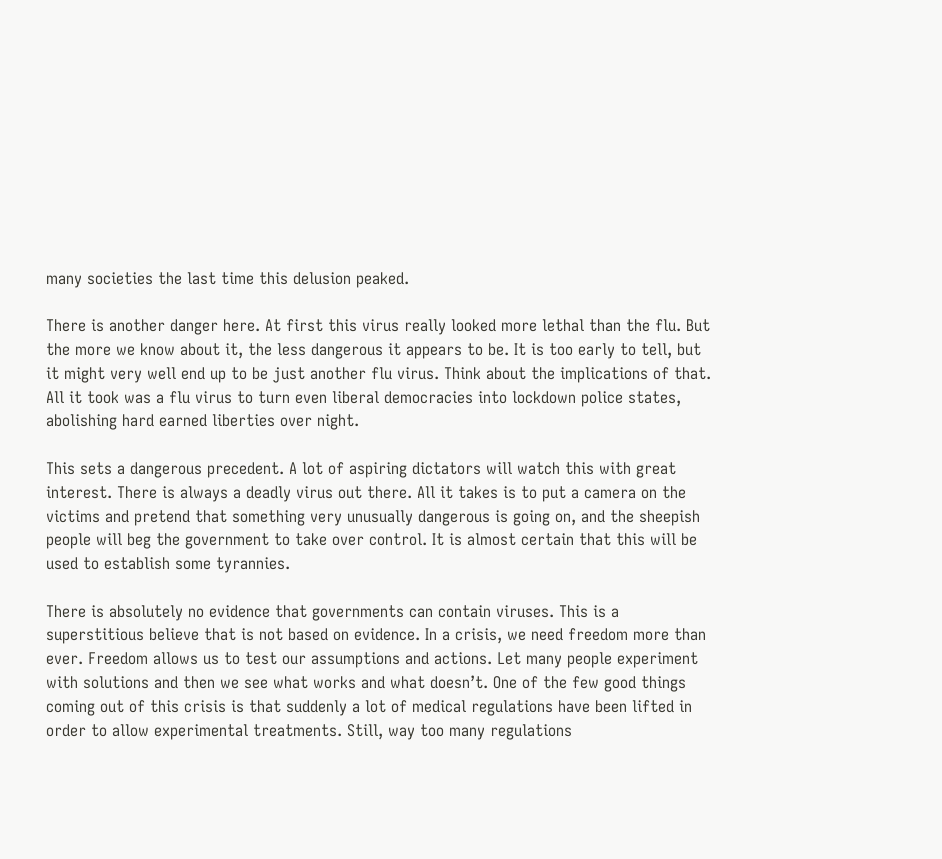many societies the last time this delusion peaked.

There is another danger here. At first this virus really looked more lethal than the flu. But the more we know about it, the less dangerous it appears to be. It is too early to tell, but it might very well end up to be just another flu virus. Think about the implications of that. All it took was a flu virus to turn even liberal democracies into lockdown police states, abolishing hard earned liberties over night.

This sets a dangerous precedent. A lot of aspiring dictators will watch this with great interest. There is always a deadly virus out there. All it takes is to put a camera on the victims and pretend that something very unusually dangerous is going on, and the sheepish people will beg the government to take over control. It is almost certain that this will be used to establish some tyrannies.

There is absolutely no evidence that governments can contain viruses. This is a superstitious believe that is not based on evidence. In a crisis, we need freedom more than ever. Freedom allows us to test our assumptions and actions. Let many people experiment with solutions and then we see what works and what doesn’t. One of the few good things coming out of this crisis is that suddenly a lot of medical regulations have been lifted in order to allow experimental treatments. Still, way too many regulations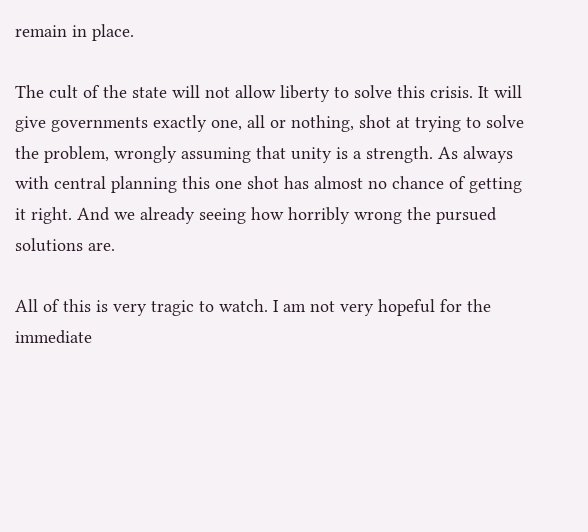remain in place.

The cult of the state will not allow liberty to solve this crisis. It will give governments exactly one, all or nothing, shot at trying to solve the problem, wrongly assuming that unity is a strength. As always with central planning this one shot has almost no chance of getting it right. And we already seeing how horribly wrong the pursued solutions are.

All of this is very tragic to watch. I am not very hopeful for the immediate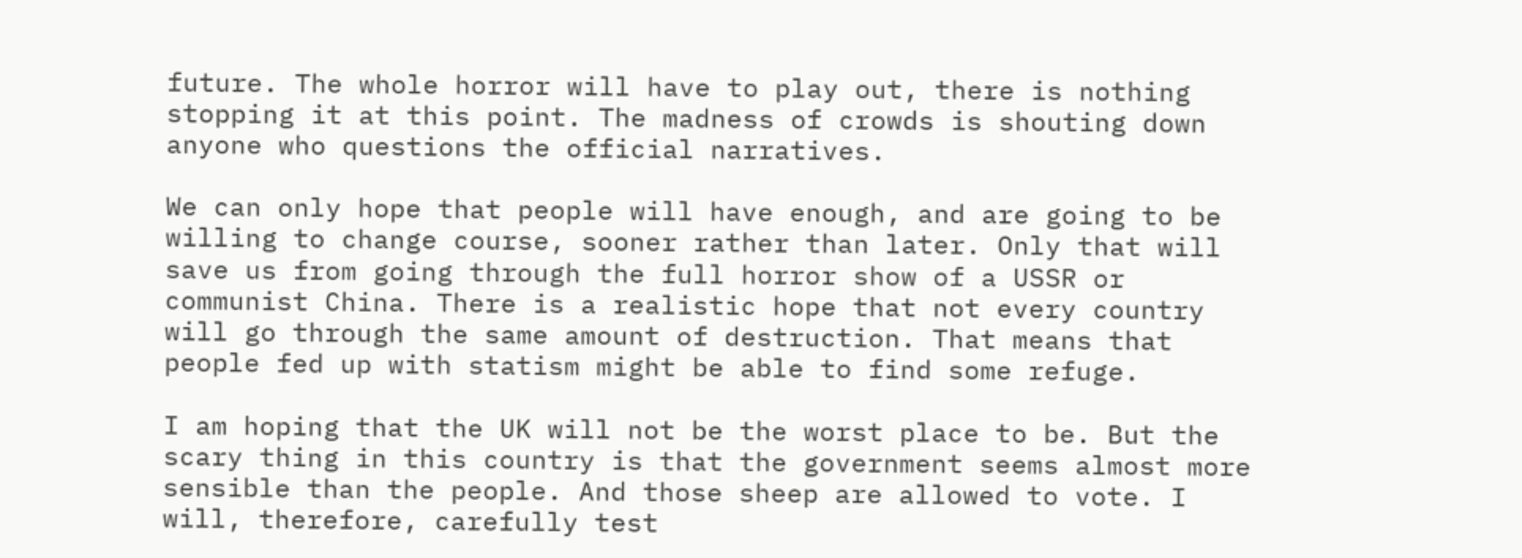future. The whole horror will have to play out, there is nothing stopping it at this point. The madness of crowds is shouting down anyone who questions the official narratives.

We can only hope that people will have enough, and are going to be willing to change course, sooner rather than later. Only that will save us from going through the full horror show of a USSR or communist China. There is a realistic hope that not every country will go through the same amount of destruction. That means that people fed up with statism might be able to find some refuge.

I am hoping that the UK will not be the worst place to be. But the scary thing in this country is that the government seems almost more sensible than the people. And those sheep are allowed to vote. I will, therefore, carefully test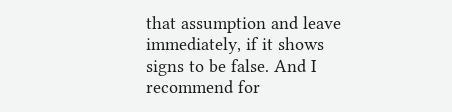that assumption and leave immediately, if it shows signs to be false. And I recommend for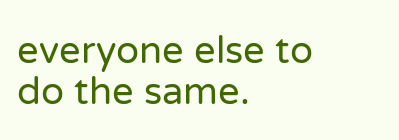everyone else to do the same.